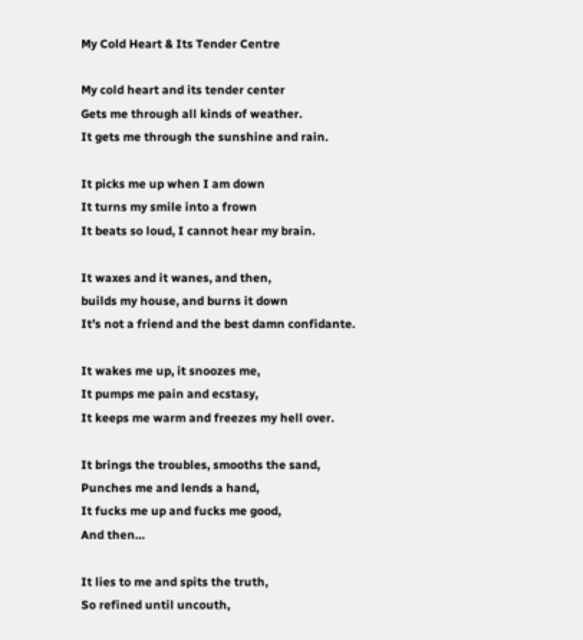My Cold Heart & Its Tender Centre

My cold heart and its tender center
Gets me through all kinds of weather.
It gets me through the sunshine and rain.

It picks me up when I am down
It turns my smile into a frown
It beats so loud, I cannot hear my brain.

It waxes and it wanes, and then,
builds my house, and burns it down
It’s not a friend and the best damn confidante.

It wakes me up, it snoozes me,
It pumps me pain and ecstasy,
It keeps me warm and freezes my hell over.

It brings the troubles, smooths the sand,
Punches me and lends a hand,
It fucks me up and fucks me good,
And then…

It lies to me and spits the truth,
So refined until uncouth,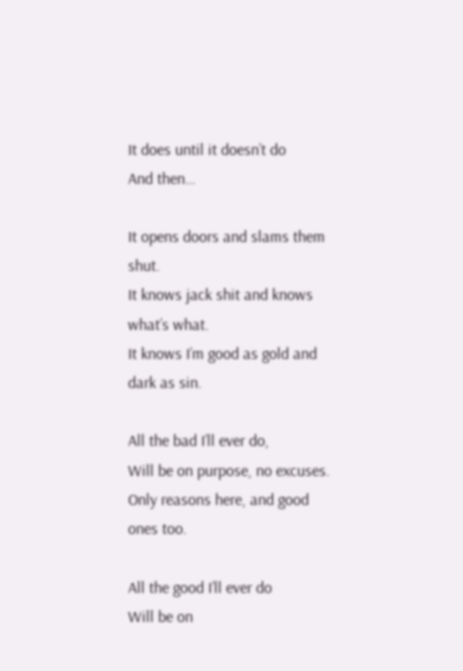It does until it doesn’t do
And then…

It opens doors and slams them shut.
It knows jack shit and knows what’s what.
It knows I’m good as gold and dark as sin.

All the bad I’ll ever do,
Will be on purpose, no excuses.
Only reasons here, and good ones too.

All the good I’ll ever do
Will be on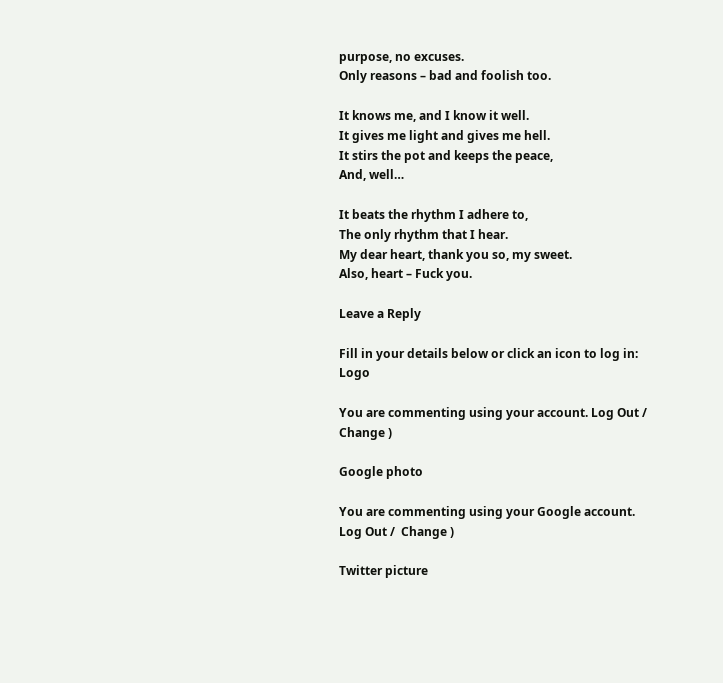purpose, no excuses.
Only reasons – bad and foolish too.

It knows me, and I know it well.
It gives me light and gives me hell.
It stirs the pot and keeps the peace,
And, well…

It beats the rhythm I adhere to,
The only rhythm that I hear.
My dear heart, thank you so, my sweet.
Also, heart – Fuck you.

Leave a Reply

Fill in your details below or click an icon to log in: Logo

You are commenting using your account. Log Out /  Change )

Google photo

You are commenting using your Google account. Log Out /  Change )

Twitter picture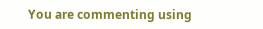You are commenting using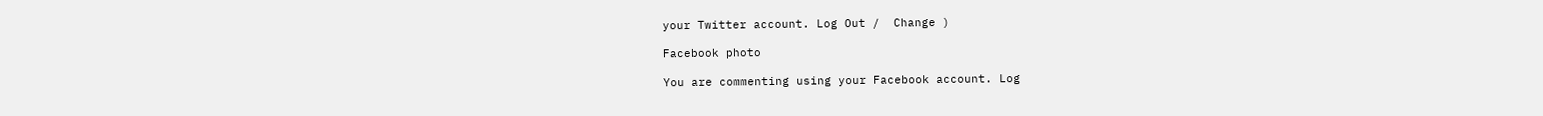your Twitter account. Log Out /  Change )

Facebook photo

You are commenting using your Facebook account. Log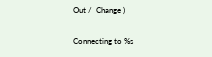Out /  Change )

Connecting to %s